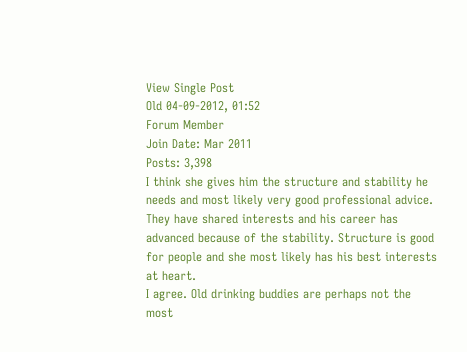View Single Post
Old 04-09-2012, 01:52
Forum Member
Join Date: Mar 2011
Posts: 3,398
I think she gives him the structure and stability he needs and most likely very good professional advice. They have shared interests and his career has advanced because of the stability. Structure is good for people and she most likely has his best interests at heart.
I agree. Old drinking buddies are perhaps not the most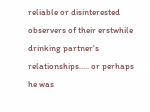reliable or disinterested observers of their erstwhile drinking partner's relationships..... or perhaps he was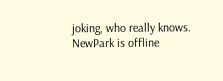joking, who really knows.
NewPark is offline